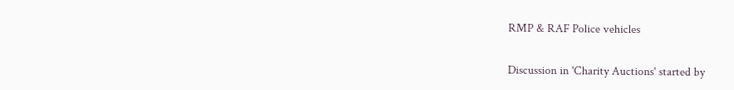RMP & RAF Police vehicles

Discussion in 'Charity Auctions' started by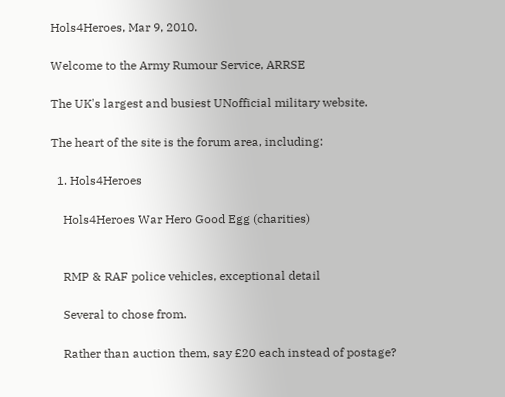Hols4Heroes, Mar 9, 2010.

Welcome to the Army Rumour Service, ARRSE

The UK's largest and busiest UNofficial military website.

The heart of the site is the forum area, including:

  1. Hols4Heroes

    Hols4Heroes War Hero Good Egg (charities)


    RMP & RAF police vehicles, exceptional detail

    Several to chose from.

    Rather than auction them, say £20 each instead of postage?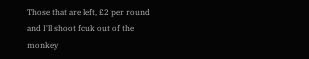Those that are left, £2 per round and I'll shoot fcuk out of the monkey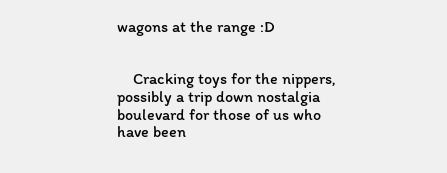wagons at the range :D


    Cracking toys for the nippers, possibly a trip down nostalgia boulevard for those of us who have been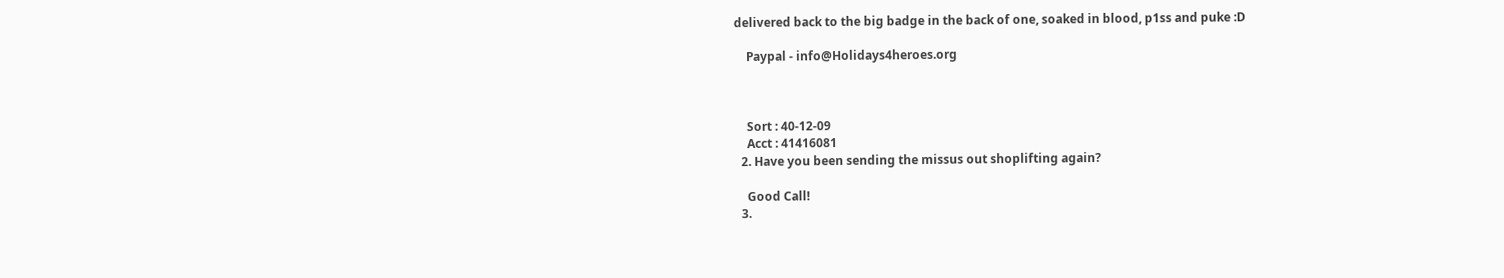delivered back to the big badge in the back of one, soaked in blood, p1ss and puke :D

    Paypal - info@Holidays4heroes.org



    Sort : 40-12-09
    Acct : 41416081
  2. Have you been sending the missus out shoplifting again?

    Good Call!
  3.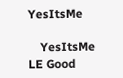YesItsMe

    YesItsMe LE Good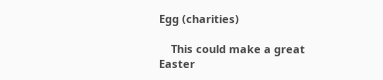Egg (charities)

    This could make a great Easter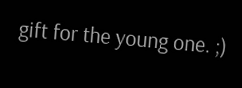gift for the young one. ;)